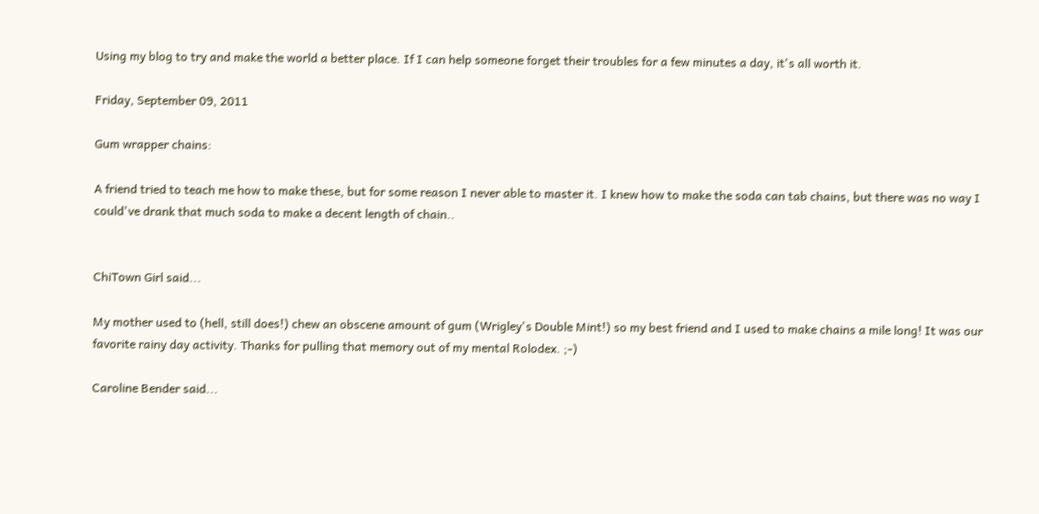Using my blog to try and make the world a better place. If I can help someone forget their troubles for a few minutes a day, it's all worth it.

Friday, September 09, 2011

Gum wrapper chains:

A friend tried to teach me how to make these, but for some reason I never able to master it. I knew how to make the soda can tab chains, but there was no way I could've drank that much soda to make a decent length of chain..


ChiTown Girl said...

My mother used to (hell, still does!) chew an obscene amount of gum (Wrigley's Double Mint!) so my best friend and I used to make chains a mile long! It was our favorite rainy day activity. Thanks for pulling that memory out of my mental Rolodex. ;-)

Caroline Bender said...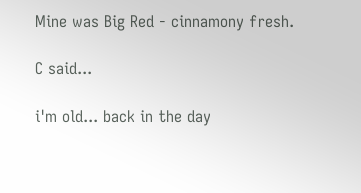Mine was Big Red - cinnamony fresh.

C said...

i'm old... back in the day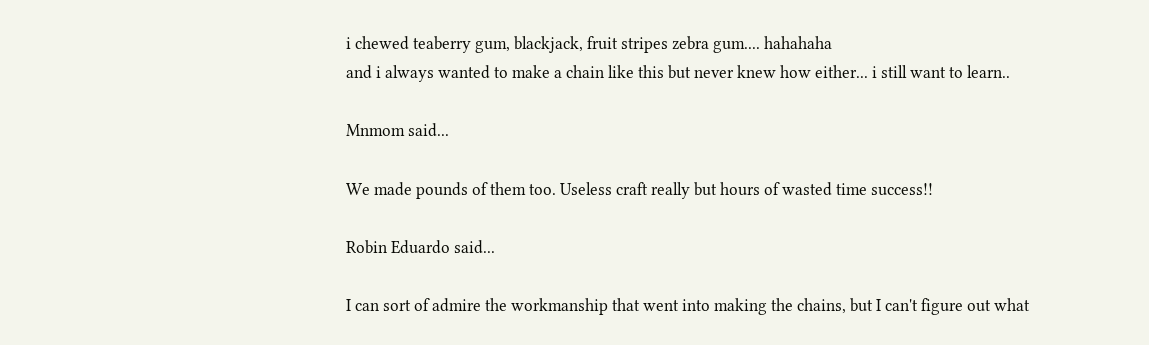i chewed teaberry gum, blackjack, fruit stripes zebra gum.... hahahaha
and i always wanted to make a chain like this but never knew how either... i still want to learn..

Mnmom said...

We made pounds of them too. Useless craft really but hours of wasted time success!!

Robin Eduardo said...

I can sort of admire the workmanship that went into making the chains, but I can't figure out what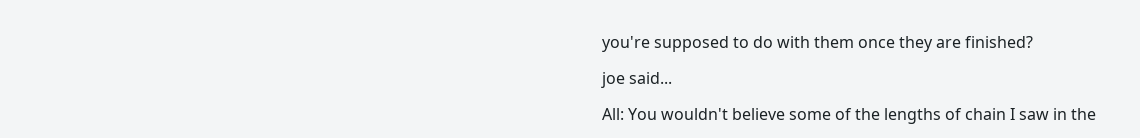you're supposed to do with them once they are finished?

joe said...

All: You wouldn't believe some of the lengths of chain I saw in the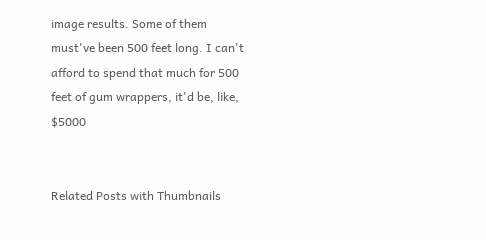image results. Some of them must've been 500 feet long. I can't afford to spend that much for 500 feet of gum wrappers, it'd be, like, $5000


Related Posts with Thumbnails